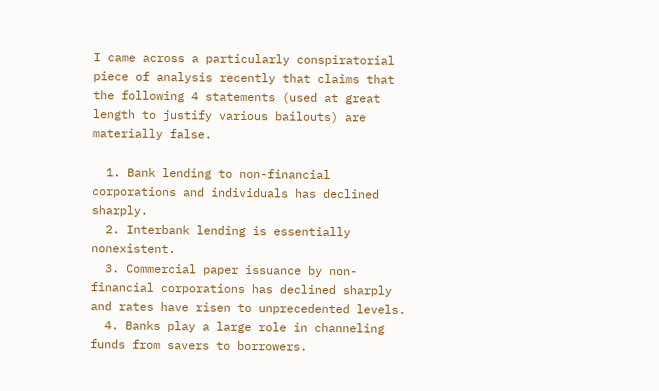I came across a particularly conspiratorial piece of analysis recently that claims that the following 4 statements (used at great length to justify various bailouts) are materially false.

  1. Bank lending to non-financial corporations and individuals has declined sharply.
  2. Interbank lending is essentially nonexistent.
  3. Commercial paper issuance by non-financial corporations has declined sharply and rates have risen to unprecedented levels.
  4. Banks play a large role in channeling funds from savers to borrowers.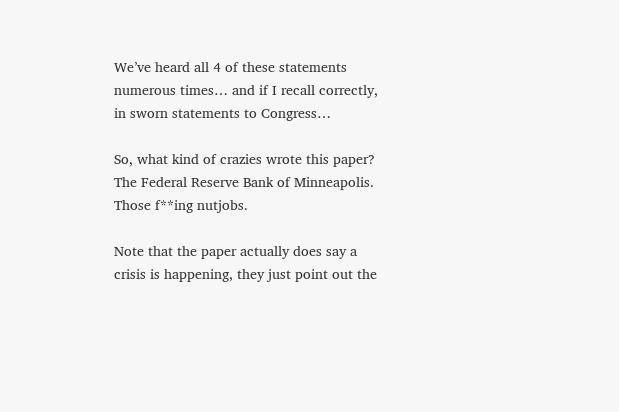We’ve heard all 4 of these statements numerous times… and if I recall correctly, in sworn statements to Congress…

So, what kind of crazies wrote this paper? The Federal Reserve Bank of Minneapolis. Those f**ing nutjobs.

Note that the paper actually does say a crisis is happening, they just point out the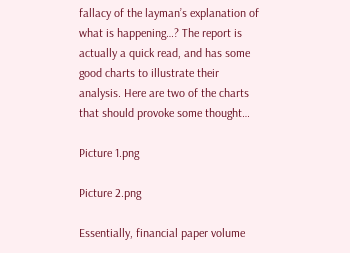fallacy of the layman’s explanation of what is happening…? The report is actually a quick read, and has some good charts to illustrate their analysis. Here are two of the charts that should provoke some thought…

Picture 1.png

Picture 2.png

Essentially, financial paper volume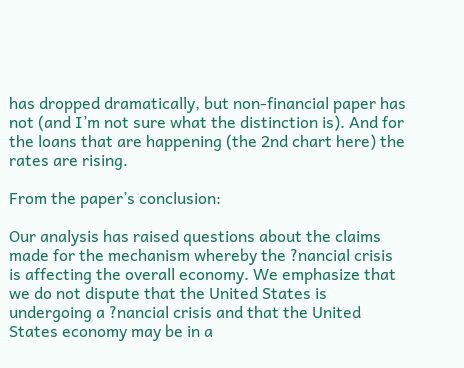has dropped dramatically, but non-financial paper has not (and I’m not sure what the distinction is). And for the loans that are happening (the 2nd chart here) the rates are rising.

From the paper’s conclusion:

Our analysis has raised questions about the claims made for the mechanism whereby the ?nancial crisis is affecting the overall economy. We emphasize that we do not dispute that the United States is undergoing a ?nancial crisis and that the United States economy may be in a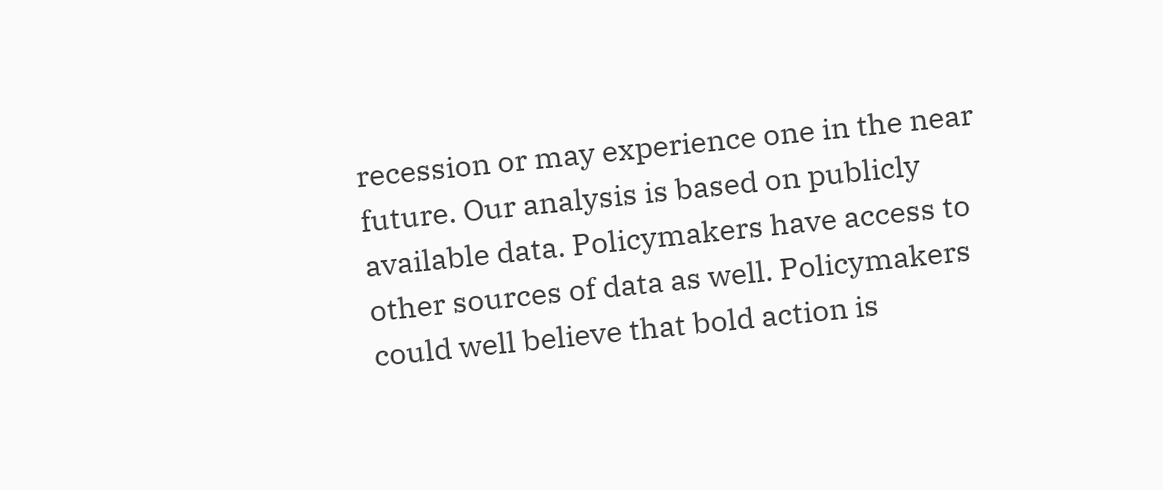recession or may experience one in the near future. Our analysis is based on publicly available data. Policymakers have access to other sources of data as well. Policymakers could well believe that bold action is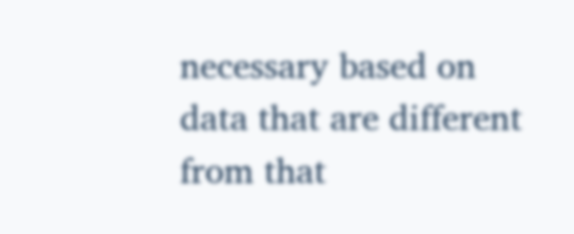necessary based on data that are different from that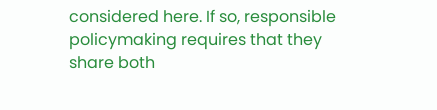considered here. If so, responsible policymaking requires that they share both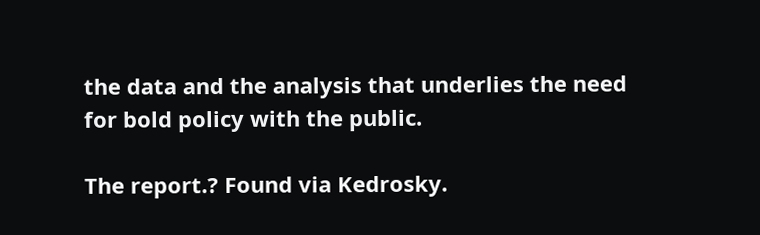the data and the analysis that underlies the need for bold policy with the public.

The report.? Found via Kedrosky.